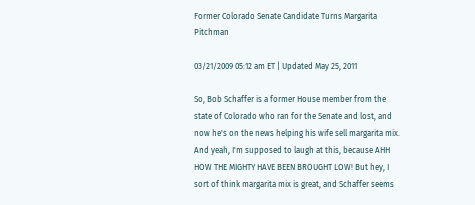Former Colorado Senate Candidate Turns Margarita Pitchman

03/21/2009 05:12 am ET | Updated May 25, 2011

So, Bob Schaffer is a former House member from the state of Colorado who ran for the Senate and lost, and now he's on the news helping his wife sell margarita mix. And yeah, I'm supposed to laugh at this, because AHH HOW THE MIGHTY HAVE BEEN BROUGHT LOW! But hey, I sort of think margarita mix is great, and Schaffer seems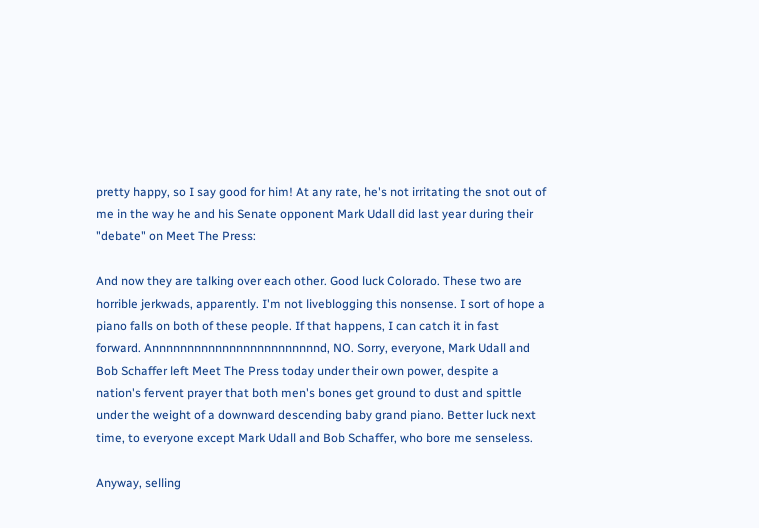pretty happy, so I say good for him! At any rate, he's not irritating the snot out of me in the way he and his Senate opponent Mark Udall did last year during their "debate" on Meet The Press:

And now they are talking over each other. Good luck Colorado. These two are horrible jerkwads, apparently. I'm not liveblogging this nonsense. I sort of hope a piano falls on both of these people. If that happens, I can catch it in fast forward. Annnnnnnnnnnnnnnnnnnnnnnnd, NO. Sorry, everyone, Mark Udall and Bob Schaffer left Meet The Press today under their own power, despite a nation's fervent prayer that both men's bones get ground to dust and spittle under the weight of a downward descending baby grand piano. Better luck next time, to everyone except Mark Udall and Bob Schaffer, who bore me senseless.

Anyway, selling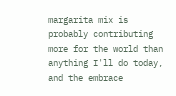margarita mix is probably contributing more for the world than anything I'll do today, and the embrace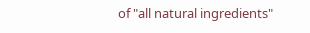of "all natural ingredients"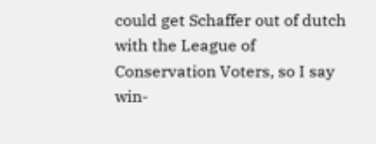could get Schaffer out of dutch with the League of Conservation Voters, so I say win-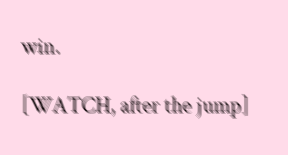win.

[WATCH, after the jump]